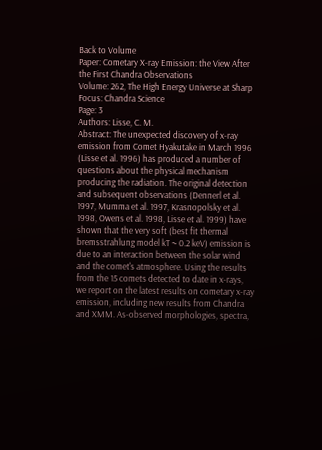Back to Volume
Paper: Cometary X-ray Emission: the View After the First Chandra Observations
Volume: 262, The High Energy Universe at Sharp Focus: Chandra Science
Page: 3
Authors: Lisse, C. M.
Abstract: The unexpected discovery of x-ray emission from Comet Hyakutake in March 1996 (Lisse et al. 1996) has produced a number of questions about the physical mechanism producing the radiation. The original detection and subsequent observations (Dennerl et al. 1997, Mumma et al. 1997, Krasnopolsky et al. 1998, Owens et al. 1998, Lisse et al. 1999) have shown that the very soft (best fit thermal bremsstrahlung model kT ~ 0.2 keV) emission is due to an interaction between the solar wind and the comet's atmosphere. Using the results from the 15 comets detected to date in x-rays, we report on the latest results on cometary x-ray emission, including new results from Chandra and XMM. As-observed morphologies, spectra,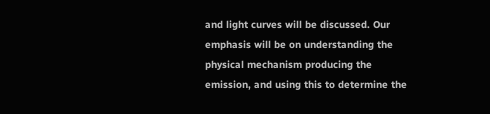and light curves will be discussed. Our emphasis will be on understanding the physical mechanism producing the emission, and using this to determine the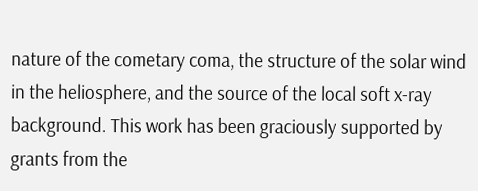nature of the cometary coma, the structure of the solar wind in the heliosphere, and the source of the local soft x-ray background. This work has been graciously supported by grants from the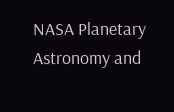NASA Planetary Astronomy and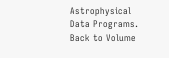Astrophysical Data Programs.
Back to Volume